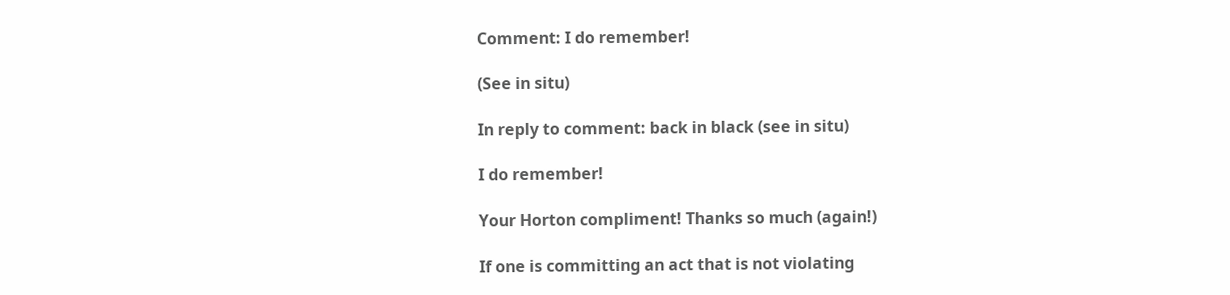Comment: I do remember!

(See in situ)

In reply to comment: back in black (see in situ)

I do remember!

Your Horton compliment! Thanks so much (again!)

If one is committing an act that is not violating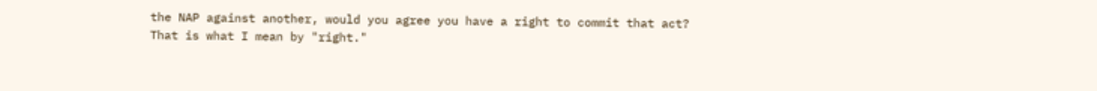the NAP against another, would you agree you have a right to commit that act? That is what I mean by "right."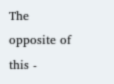The opposite of this -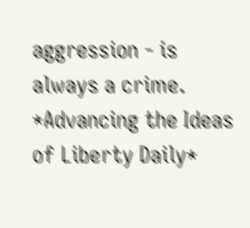aggression - is always a crime.
*Advancing the Ideas of Liberty Daily*